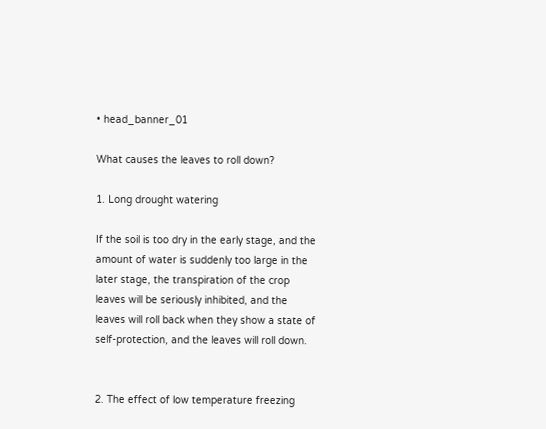• head_banner_01

What causes the leaves to roll down?

1. Long drought watering

If the soil is too dry in the early stage, and the amount of water is suddenly too large in the later stage, the transpiration of the crop leaves will be seriously inhibited, and the leaves will roll back when they show a state of self-protection, and the leaves will roll down.


2. The effect of low temperature freezing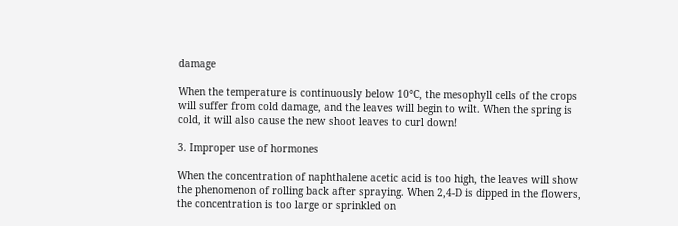damage

When the temperature is continuously below 10°C, the mesophyll cells of the crops will suffer from cold damage, and the leaves will begin to wilt. When the spring is cold, it will also cause the new shoot leaves to curl down!

3. Improper use of hormones

When the concentration of naphthalene acetic acid is too high, the leaves will show the phenomenon of rolling back after spraying. When 2,4-D is dipped in the flowers, the concentration is too large or sprinkled on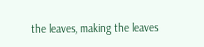the leaves, making the leaves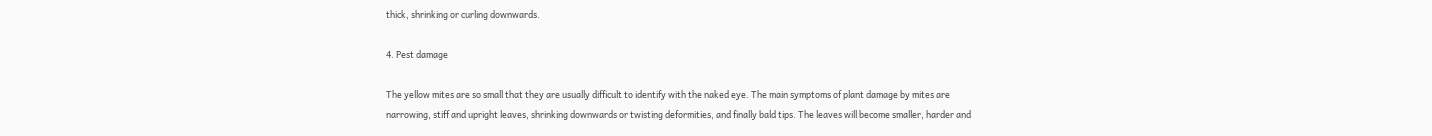thick, shrinking or curling downwards.

4. Pest damage

The yellow mites are so small that they are usually difficult to identify with the naked eye. The main symptoms of plant damage by mites are narrowing, stiff and upright leaves, shrinking downwards or twisting deformities, and finally bald tips. The leaves will become smaller, harder and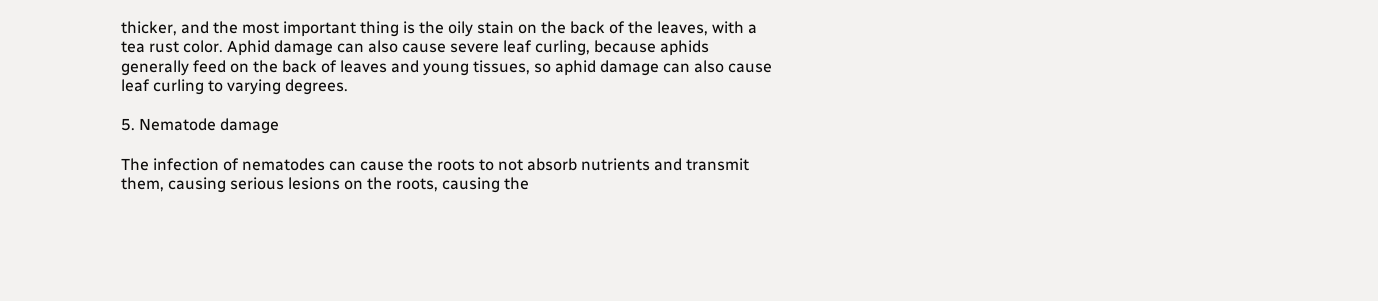thicker, and the most important thing is the oily stain on the back of the leaves, with a tea rust color. Aphid damage can also cause severe leaf curling, because aphids generally feed on the back of leaves and young tissues, so aphid damage can also cause leaf curling to varying degrees.

5. Nematode damage

The infection of nematodes can cause the roots to not absorb nutrients and transmit them, causing serious lesions on the roots, causing the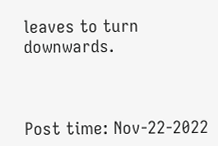leaves to turn downwards.



Post time: Nov-22-2022